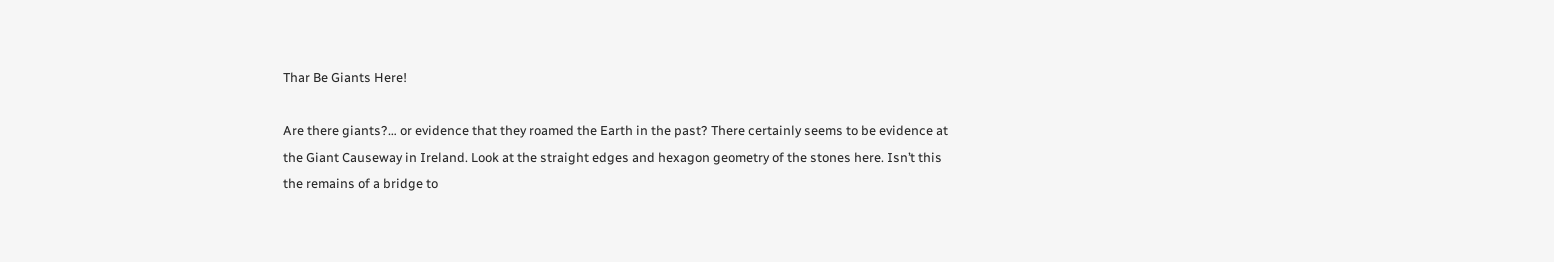Thar Be Giants Here!

Are there giants?… or evidence that they roamed the Earth in the past? There certainly seems to be evidence at the Giant Causeway in Ireland. Look at the straight edges and hexagon geometry of the stones here. Isn’t this the remains of a bridge to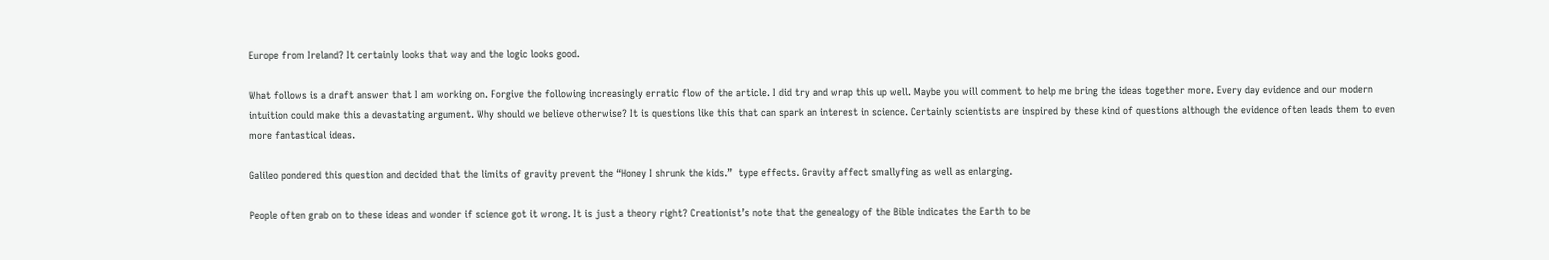Europe from Ireland? It certainly looks that way and the logic looks good.

What follows is a draft answer that I am working on. Forgive the following increasingly erratic flow of the article. I did try and wrap this up well. Maybe you will comment to help me bring the ideas together more. Every day evidence and our modern intuition could make this a devastating argument. Why should we believe otherwise? It is questions like this that can spark an interest in science. Certainly scientists are inspired by these kind of questions although the evidence often leads them to even more fantastical ideas.

Galileo pondered this question and decided that the limits of gravity prevent the “Honey I shrunk the kids.”  type effects. Gravity affect smallyfing as well as enlarging.

People often grab on to these ideas and wonder if science got it wrong. It is just a theory right? Creationist’s note that the genealogy of the Bible indicates the Earth to be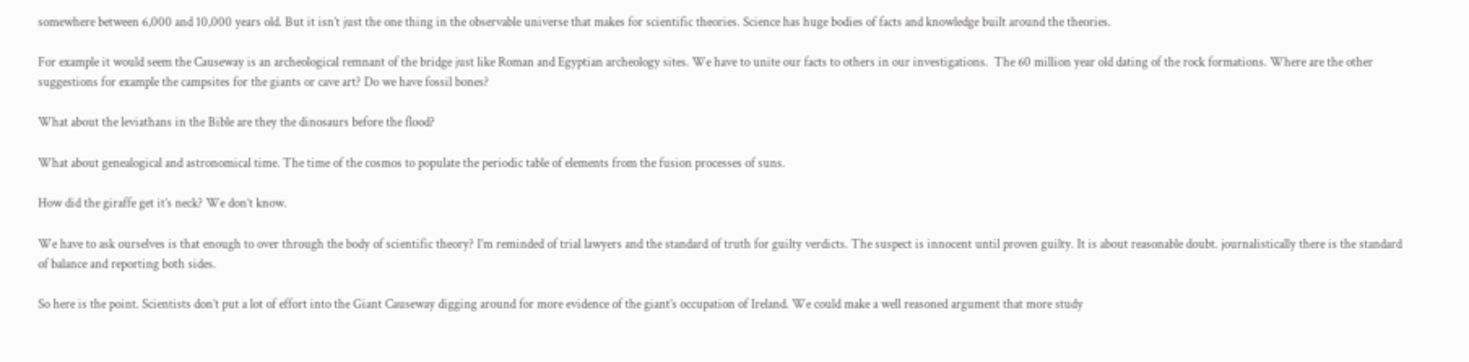somewhere between 6,000 and 10,000 years old. But it isn’t just the one thing in the observable universe that makes for scientific theories. Science has huge bodies of facts and knowledge built around the theories.

For example it would seem the Causeway is an archeological remnant of the bridge just like Roman and Egyptian archeology sites. We have to unite our facts to others in our investigations.  The 60 million year old dating of the rock formations. Where are the other suggestions for example the campsites for the giants or cave art? Do we have fossil bones?

What about the leviathans in the Bible are they the dinosaurs before the flood?

What about genealogical and astronomical time. The time of the cosmos to populate the periodic table of elements from the fusion processes of suns.

How did the giraffe get it’s neck? We don’t know.

We have to ask ourselves is that enough to over through the body of scientific theory? I’m reminded of trial lawyers and the standard of truth for guilty verdicts. The suspect is innocent until proven guilty. It is about reasonable doubt. journalistically there is the standard of balance and reporting both sides.

So here is the point. Scientists don’t put a lot of effort into the Giant Causeway digging around for more evidence of the giant’s occupation of Ireland. We could make a well reasoned argument that more study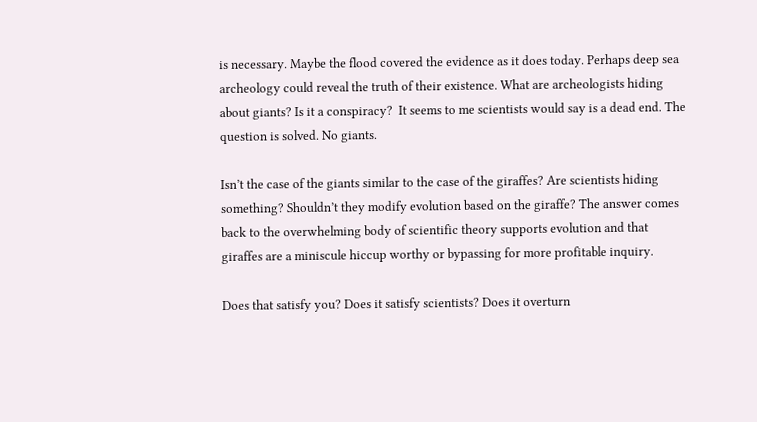is necessary. Maybe the flood covered the evidence as it does today. Perhaps deep sea archeology could reveal the truth of their existence. What are archeologists hiding about giants? Is it a conspiracy?  It seems to me scientists would say is a dead end. The question is solved. No giants.

Isn’t the case of the giants similar to the case of the giraffes? Are scientists hiding something? Shouldn’t they modify evolution based on the giraffe? The answer comes back to the overwhelming body of scientific theory supports evolution and that giraffes are a miniscule hiccup worthy or bypassing for more profitable inquiry.

Does that satisfy you? Does it satisfy scientists? Does it overturn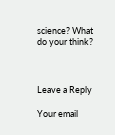science? What do your think?



Leave a Reply

Your email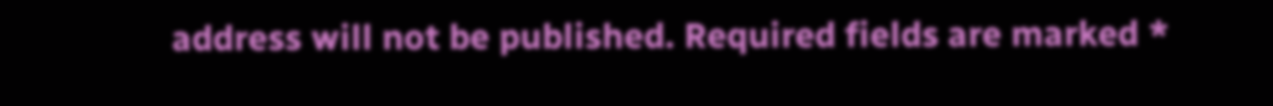address will not be published. Required fields are marked *